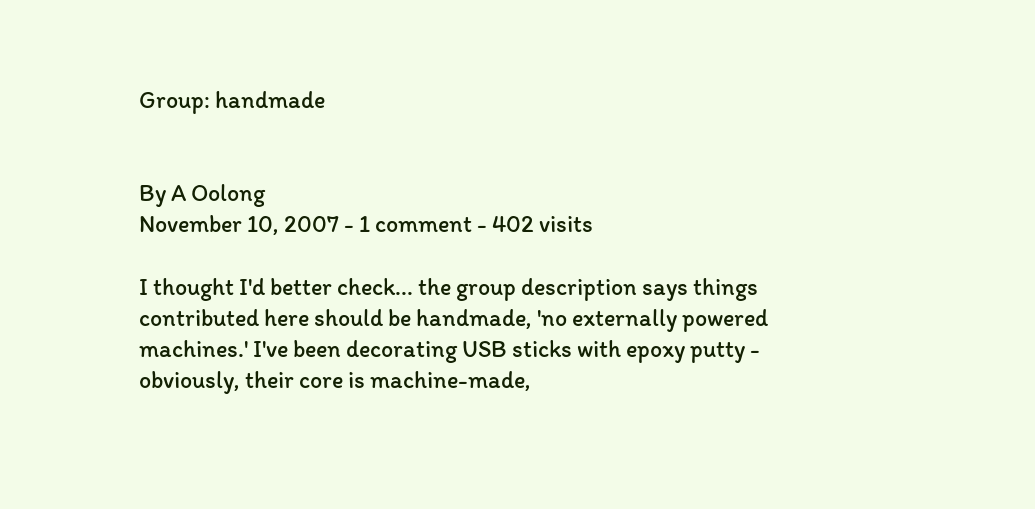Group: handmade


By A Oolong
November 10, 2007 - 1 comment - 402 visits

I thought I'd better check... the group description says things contributed here should be handmade, 'no externally powered machines.' I've been decorating USB sticks with epoxy putty - obviously, their core is machine-made,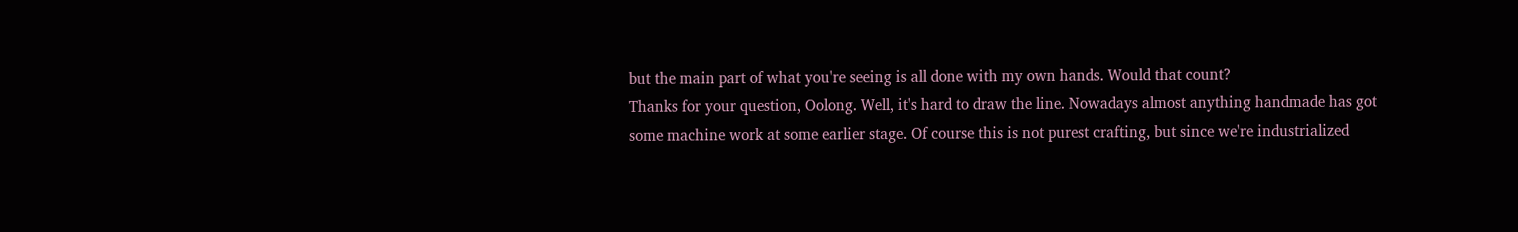but the main part of what you're seeing is all done with my own hands. Would that count?
Thanks for your question, Oolong. Well, it's hard to draw the line. Nowadays almost anything handmade has got some machine work at some earlier stage. Of course this is not purest crafting, but since we're industrialized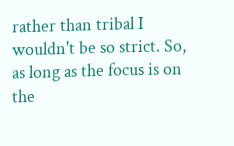rather than tribal I wouldn't be so strict. So, as long as the focus is on the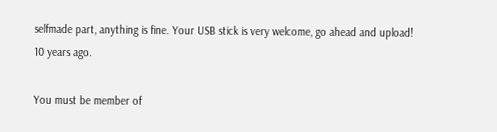selfmade part, anything is fine. Your USB stick is very welcome, go ahead and upload!
10 years ago.

You must be member of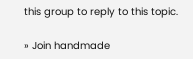this group to reply to this topic.

» Join handmade